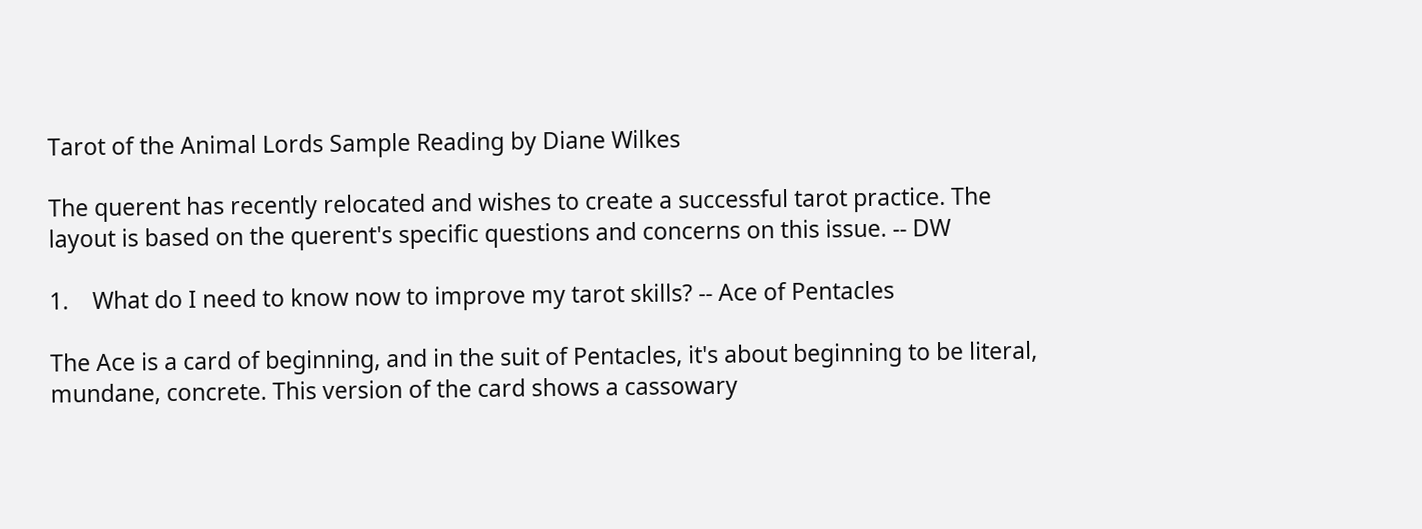Tarot of the Animal Lords Sample Reading by Diane Wilkes

The querent has recently relocated and wishes to create a successful tarot practice. The layout is based on the querent's specific questions and concerns on this issue. -- DW

1.    What do I need to know now to improve my tarot skills? -- Ace of Pentacles

The Ace is a card of beginning, and in the suit of Pentacles, it's about beginning to be literal, mundane, concrete. This version of the card shows a cassowary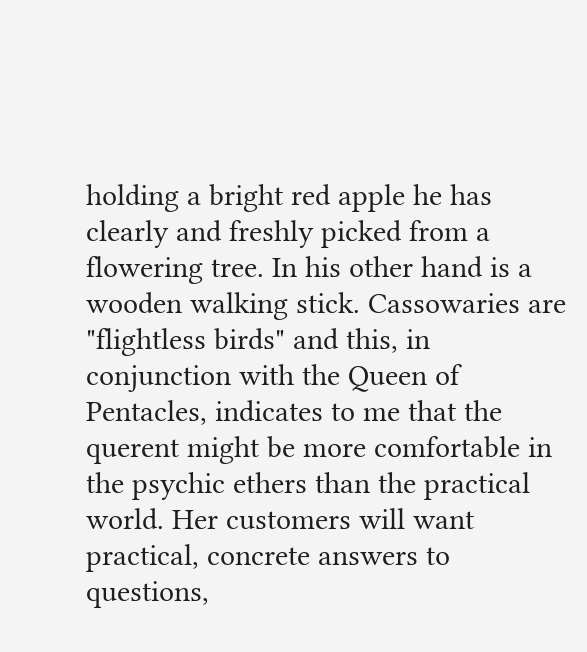holding a bright red apple he has clearly and freshly picked from a flowering tree. In his other hand is a wooden walking stick. Cassowaries are "flightless birds" and this, in conjunction with the Queen of Pentacles, indicates to me that the querent might be more comfortable in the psychic ethers than the practical world. Her customers will want practical, concrete answers to questions,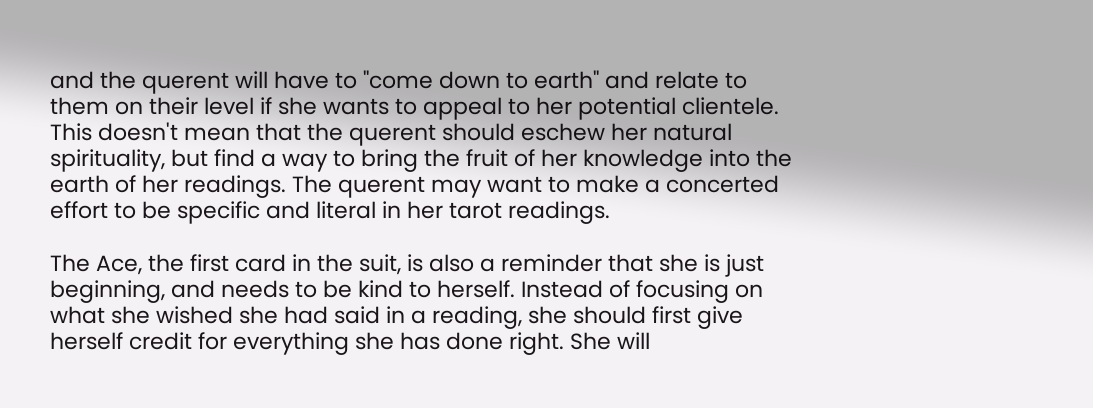and the querent will have to "come down to earth" and relate to them on their level if she wants to appeal to her potential clientele. This doesn't mean that the querent should eschew her natural spirituality, but find a way to bring the fruit of her knowledge into the earth of her readings. The querent may want to make a concerted effort to be specific and literal in her tarot readings.

The Ace, the first card in the suit, is also a reminder that she is just beginning, and needs to be kind to herself. Instead of focusing on what she wished she had said in a reading, she should first give herself credit for everything she has done right. She will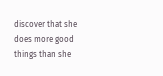discover that she does more good things than she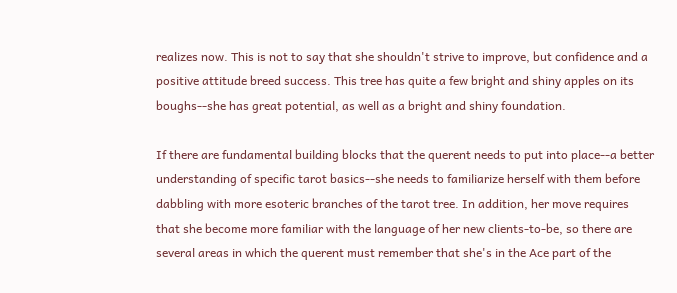realizes now. This is not to say that she shouldn't strive to improve, but confidence and a positive attitude breed success. This tree has quite a few bright and shiny apples on its boughs--she has great potential, as well as a bright and shiny foundation.

If there are fundamental building blocks that the querent needs to put into place--a better understanding of specific tarot basics--she needs to familiarize herself with them before dabbling with more esoteric branches of the tarot tree. In addition, her move requires that she become more familiar with the language of her new clients-to-be, so there are several areas in which the querent must remember that she's in the Ace part of the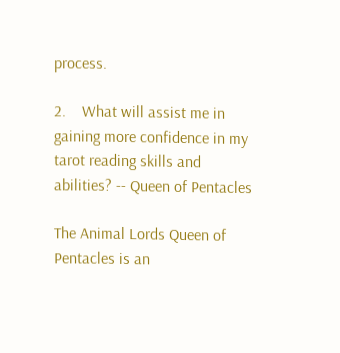process.

2.    What will assist me in gaining more confidence in my tarot reading skills and abilities? -- Queen of Pentacles

The Animal Lords Queen of Pentacles is an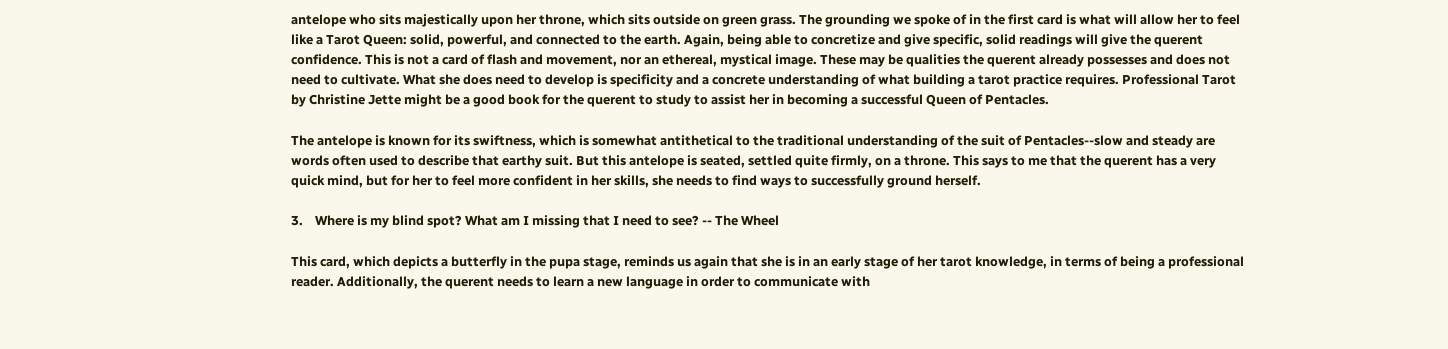antelope who sits majestically upon her throne, which sits outside on green grass. The grounding we spoke of in the first card is what will allow her to feel like a Tarot Queen: solid, powerful, and connected to the earth. Again, being able to concretize and give specific, solid readings will give the querent confidence. This is not a card of flash and movement, nor an ethereal, mystical image. These may be qualities the querent already possesses and does not need to cultivate. What she does need to develop is specificity and a concrete understanding of what building a tarot practice requires. Professional Tarot by Christine Jette might be a good book for the querent to study to assist her in becoming a successful Queen of Pentacles.

The antelope is known for its swiftness, which is somewhat antithetical to the traditional understanding of the suit of Pentacles--slow and steady are words often used to describe that earthy suit. But this antelope is seated, settled quite firmly, on a throne. This says to me that the querent has a very quick mind, but for her to feel more confident in her skills, she needs to find ways to successfully ground herself.

3.    Where is my blind spot? What am I missing that I need to see? -- The Wheel

This card, which depicts a butterfly in the pupa stage, reminds us again that she is in an early stage of her tarot knowledge, in terms of being a professional reader. Additionally, the querent needs to learn a new language in order to communicate with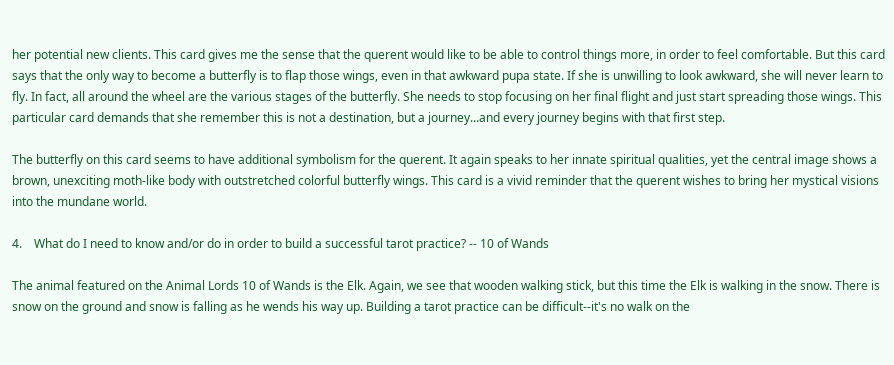her potential new clients. This card gives me the sense that the querent would like to be able to control things more, in order to feel comfortable. But this card says that the only way to become a butterfly is to flap those wings, even in that awkward pupa state. If she is unwilling to look awkward, she will never learn to fly. In fact, all around the wheel are the various stages of the butterfly. She needs to stop focusing on her final flight and just start spreading those wings. This particular card demands that she remember this is not a destination, but a journey...and every journey begins with that first step.

The butterfly on this card seems to have additional symbolism for the querent. It again speaks to her innate spiritual qualities, yet the central image shows a brown, unexciting moth-like body with outstretched colorful butterfly wings. This card is a vivid reminder that the querent wishes to bring her mystical visions into the mundane world.

4.    What do I need to know and/or do in order to build a successful tarot practice? -- 10 of Wands

The animal featured on the Animal Lords 10 of Wands is the Elk. Again, we see that wooden walking stick, but this time the Elk is walking in the snow. There is snow on the ground and snow is falling as he wends his way up. Building a tarot practice can be difficult--it's no walk on the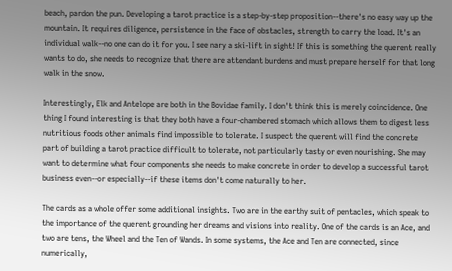beach, pardon the pun. Developing a tarot practice is a step-by-step proposition--there's no easy way up the mountain. It requires diligence, persistence in the face of obstacles, strength to carry the load. It's an individual walk--no one can do it for you. I see nary a ski-lift in sight! If this is something the querent really wants to do, she needs to recognize that there are attendant burdens and must prepare herself for that long walk in the snow.

Interestingly, Elk and Antelope are both in the Bovidae family. I don't think this is merely coincidence. One thing I found interesting is that they both have a four-chambered stomach which allows them to digest less nutritious foods other animals find impossible to tolerate. I suspect the querent will find the concrete part of building a tarot practice difficult to tolerate, not particularly tasty or even nourishing. She may want to determine what four components she needs to make concrete in order to develop a successful tarot business even--or especially--if these items don't come naturally to her.

The cards as a whole offer some additional insights. Two are in the earthy suit of pentacles, which speak to the importance of the querent grounding her dreams and visions into reality. One of the cards is an Ace, and two are tens, the Wheel and the Ten of Wands. In some systems, the Ace and Ten are connected, since numerically,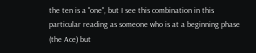the ten is a "one", but I see this combination in this particular reading as someone who is at a beginning phase (the Ace) but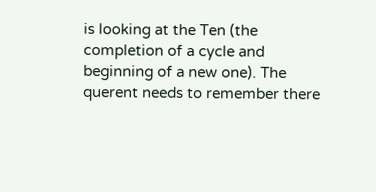is looking at the Ten (the completion of a cycle and beginning of a new one). The querent needs to remember there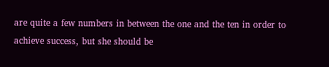are quite a few numbers in between the one and the ten in order to achieve success, but she should be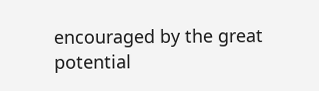encouraged by the great potential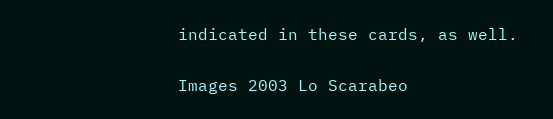indicated in these cards, as well.

Images 2003 Lo Scarabeo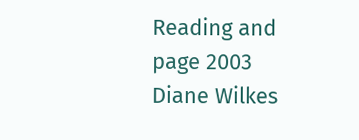Reading and page 2003 Diane Wilkes